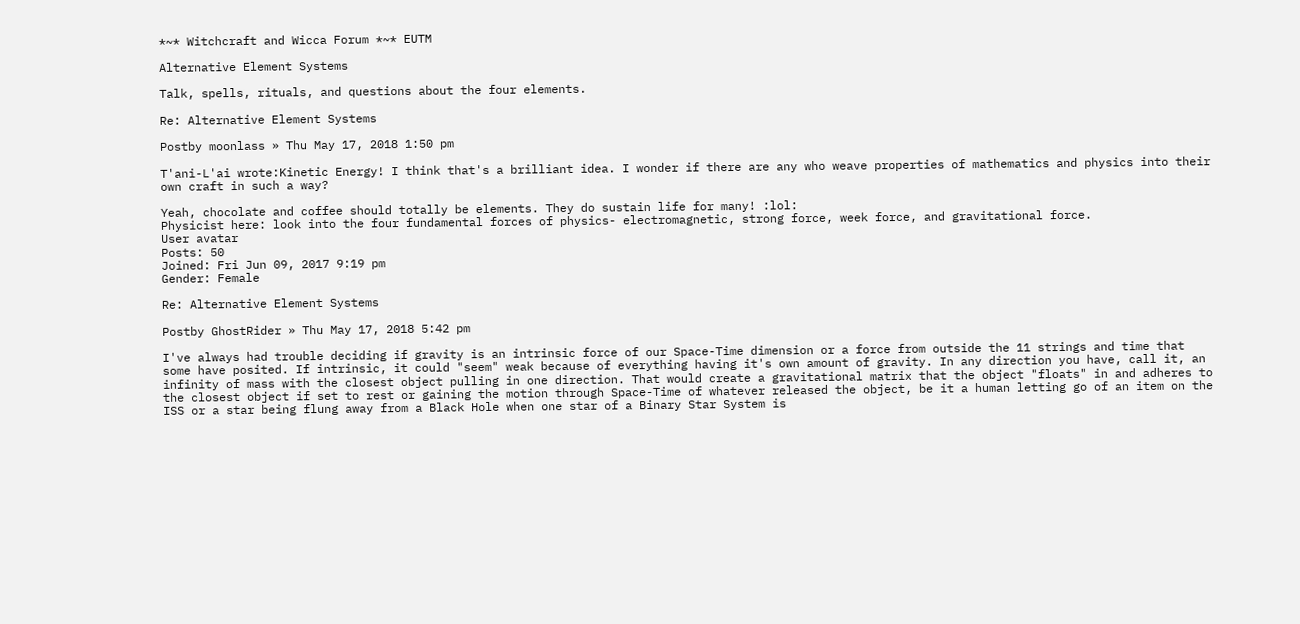*~* Witchcraft and Wicca Forum *~* EUTM

Alternative Element Systems

Talk, spells, rituals, and questions about the four elements.

Re: Alternative Element Systems

Postby moonlass » Thu May 17, 2018 1:50 pm

T'ani-L'ai wrote:Kinetic Energy! I think that's a brilliant idea. I wonder if there are any who weave properties of mathematics and physics into their own craft in such a way?

Yeah, chocolate and coffee should totally be elements. They do sustain life for many! :lol:
Physicist here: look into the four fundamental forces of physics- electromagnetic, strong force, week force, and gravitational force.
User avatar
Posts: 50
Joined: Fri Jun 09, 2017 9:19 pm
Gender: Female

Re: Alternative Element Systems

Postby GhostRider » Thu May 17, 2018 5:42 pm

I've always had trouble deciding if gravity is an intrinsic force of our Space-Time dimension or a force from outside the 11 strings and time that some have posited. If intrinsic, it could "seem" weak because of everything having it's own amount of gravity. In any direction you have, call it, an infinity of mass with the closest object pulling in one direction. That would create a gravitational matrix that the object "floats" in and adheres to the closest object if set to rest or gaining the motion through Space-Time of whatever released the object, be it a human letting go of an item on the ISS or a star being flung away from a Black Hole when one star of a Binary Star System is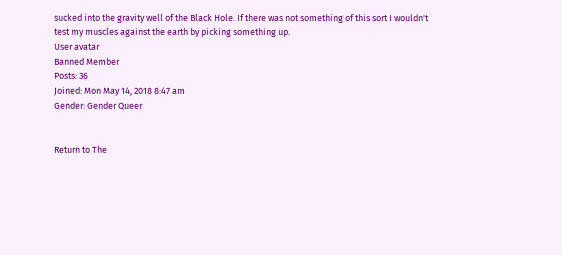sucked into the gravity well of the Black Hole. If there was not something of this sort I wouldn't test my muscles against the earth by picking something up.
User avatar
Banned Member
Posts: 36
Joined: Mon May 14, 2018 8:47 am
Gender: Gender Queer


Return to The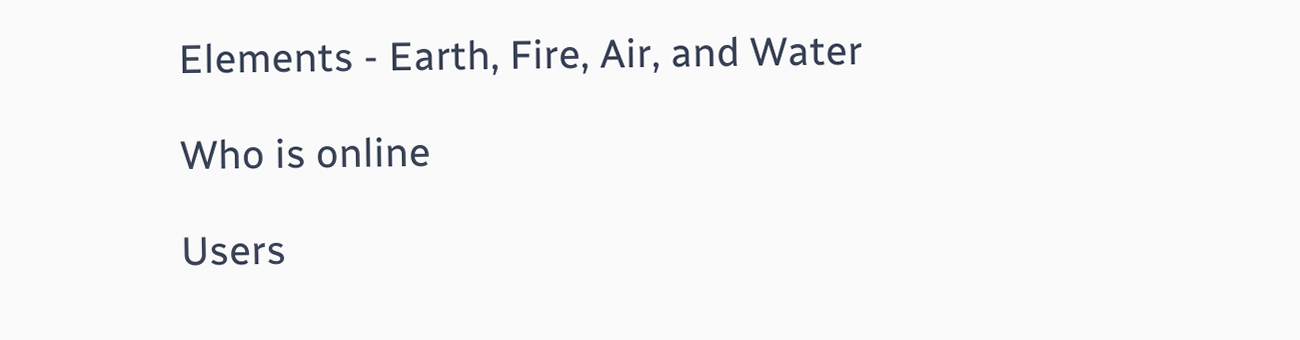Elements - Earth, Fire, Air, and Water

Who is online

Users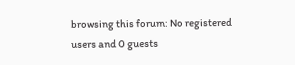browsing this forum: No registered users and 0 guests